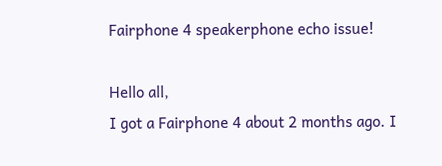Fairphone 4 speakerphone echo issue!

Hello all,
I got a Fairphone 4 about 2 months ago. I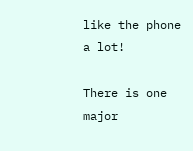like the phone a lot!

There is one major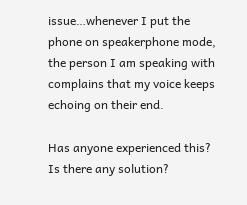issue…whenever I put the phone on speakerphone mode, the person I am speaking with complains that my voice keeps echoing on their end.

Has anyone experienced this? Is there any solution?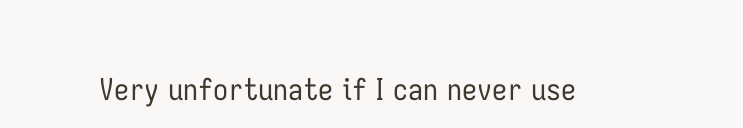Very unfortunate if I can never use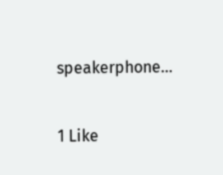speakerphone…

1 Like